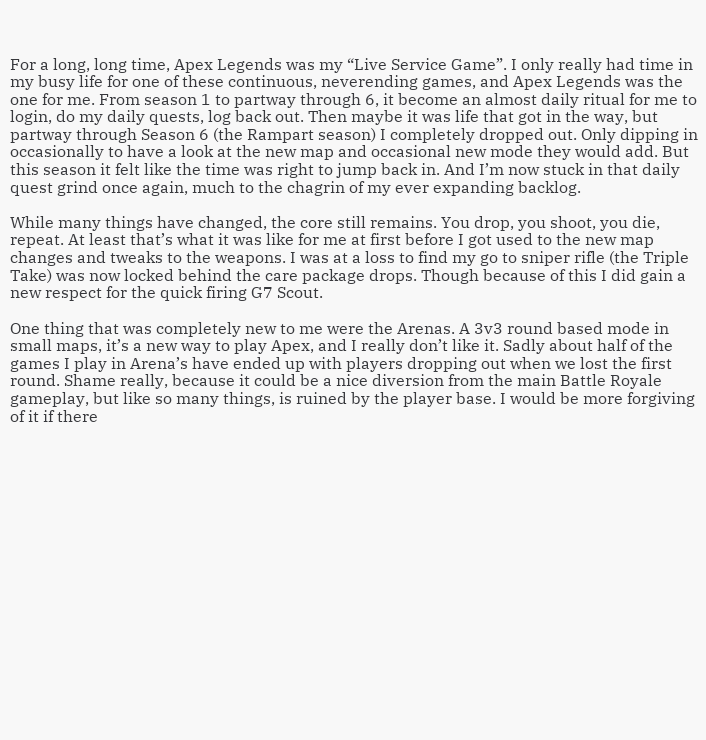For a long, long time, Apex Legends was my “Live Service Game”. I only really had time in my busy life for one of these continuous, neverending games, and Apex Legends was the one for me. From season 1 to partway through 6, it become an almost daily ritual for me to login, do my daily quests, log back out. Then maybe it was life that got in the way, but partway through Season 6 (the Rampart season) I completely dropped out. Only dipping in occasionally to have a look at the new map and occasional new mode they would add. But this season it felt like the time was right to jump back in. And I’m now stuck in that daily quest grind once again, much to the chagrin of my ever expanding backlog.

While many things have changed, the core still remains. You drop, you shoot, you die, repeat. At least that’s what it was like for me at first before I got used to the new map changes and tweaks to the weapons. I was at a loss to find my go to sniper rifle (the Triple Take) was now locked behind the care package drops. Though because of this I did gain a new respect for the quick firing G7 Scout.

One thing that was completely new to me were the Arenas. A 3v3 round based mode in small maps, it’s a new way to play Apex, and I really don’t like it. Sadly about half of the games I play in Arena’s have ended up with players dropping out when we lost the first round. Shame really, because it could be a nice diversion from the main Battle Royale gameplay, but like so many things, is ruined by the player base. I would be more forgiving of it if there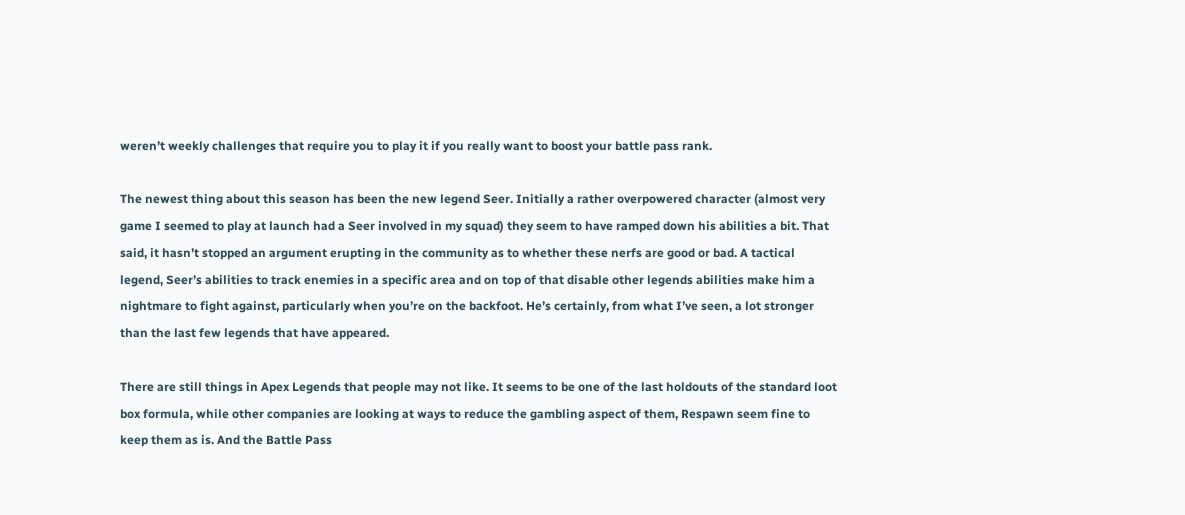weren’t weekly challenges that require you to play it if you really want to boost your battle pass rank.

The newest thing about this season has been the new legend Seer. Initially a rather overpowered character (almost very game I seemed to play at launch had a Seer involved in my squad) they seem to have ramped down his abilities a bit. That said, it hasn’t stopped an argument erupting in the community as to whether these nerfs are good or bad. A tactical legend, Seer’s abilities to track enemies in a specific area and on top of that disable other legends abilities make him a nightmare to fight against, particularly when you’re on the backfoot. He’s certainly, from what I’ve seen, a lot stronger than the last few legends that have appeared.

There are still things in Apex Legends that people may not like. It seems to be one of the last holdouts of the standard loot box formula, while other companies are looking at ways to reduce the gambling aspect of them, Respawn seem fine to keep them as is. And the Battle Pass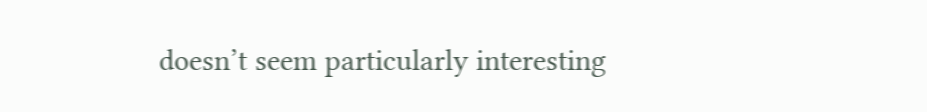doesn’t seem particularly interesting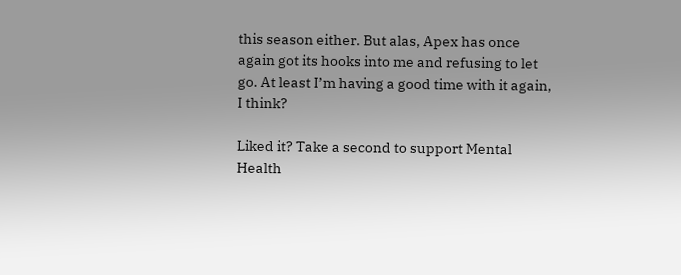this season either. But alas, Apex has once again got its hooks into me and refusing to let go. At least I’m having a good time with it again, I think?

Liked it? Take a second to support Mental Health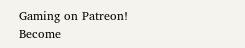Gaming on Patreon!
Become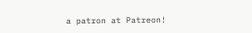a patron at Patreon!